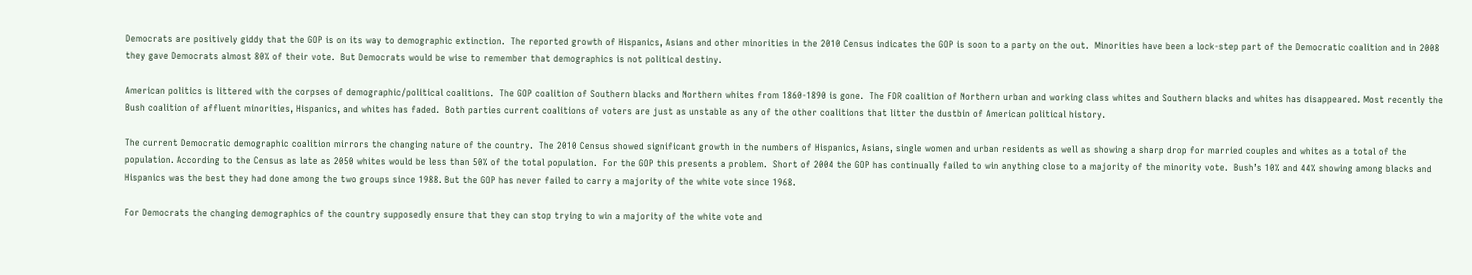Democrats are positively giddy that the GOP is on its way to demographic extinction.  The reported growth of Hispanics, Asians and other minorities in the 2010 Census indicates the GOP is soon to a party on the out.  Minorities have been a lock-step part of the Democratic coalition and in 2008 they gave Democrats almost 80% of their vote.  But Democrats would be wise to remember that demographics is not political destiny.

American politics is littered with the corpses of demographic/political coalitions.  The GOP coalition of Southern blacks and Northern whites from 1860-1890 is gone.  The FDR coalition of Northern urban and working class whites and Southern blacks and whites has disappeared. Most recently the Bush coalition of affluent minorities, Hispanics, and whites has faded.  Both parties current coalitions of voters are just as unstable as any of the other coalitions that litter the dustbin of American political history.

The current Democratic demographic coalition mirrors the changing nature of the country.  The 2010 Census showed significant growth in the numbers of Hispanics, Asians, single women and urban residents as well as showing a sharp drop for married couples and whites as a total of the population. According to the Census as late as 2050 whites would be less than 50% of the total population.  For the GOP this presents a problem.  Short of 2004 the GOP has continually failed to win anything close to a majority of the minority vote.  Bush’s 10% and 44% showing among blacks and Hispanics was the best they had done among the two groups since 1988. But the GOP has never failed to carry a majority of the white vote since 1968.

For Democrats the changing demographics of the country supposedly ensure that they can stop trying to win a majority of the white vote and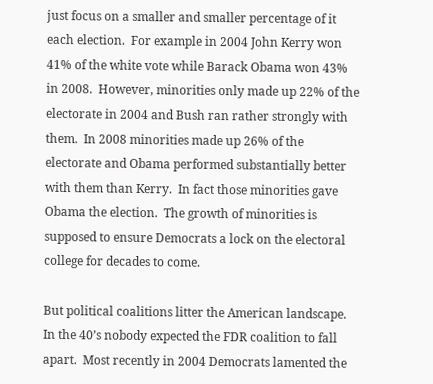just focus on a smaller and smaller percentage of it each election.  For example in 2004 John Kerry won 41% of the white vote while Barack Obama won 43% in 2008.  However, minorities only made up 22% of the electorate in 2004 and Bush ran rather strongly with them.  In 2008 minorities made up 26% of the electorate and Obama performed substantially better with them than Kerry.  In fact those minorities gave Obama the election.  The growth of minorities is supposed to ensure Democrats a lock on the electoral college for decades to come.

But political coalitions litter the American landscape.  In the 40’s nobody expected the FDR coalition to fall apart.  Most recently in 2004 Democrats lamented the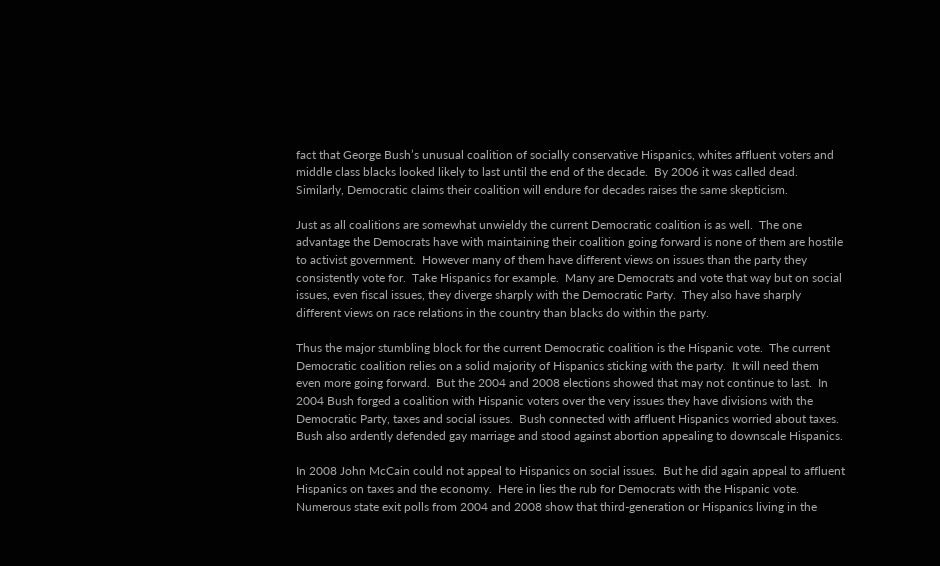fact that George Bush’s unusual coalition of socially conservative Hispanics, whites affluent voters and middle class blacks looked likely to last until the end of the decade.  By 2006 it was called dead. Similarly, Democratic claims their coalition will endure for decades raises the same skepticism.

Just as all coalitions are somewhat unwieldy the current Democratic coalition is as well.  The one advantage the Democrats have with maintaining their coalition going forward is none of them are hostile to activist government.  However many of them have different views on issues than the party they consistently vote for.  Take Hispanics for example.  Many are Democrats and vote that way but on social issues, even fiscal issues, they diverge sharply with the Democratic Party.  They also have sharply different views on race relations in the country than blacks do within the party.

Thus the major stumbling block for the current Democratic coalition is the Hispanic vote.  The current Democratic coalition relies on a solid majority of Hispanics sticking with the party.  It will need them even more going forward.  But the 2004 and 2008 elections showed that may not continue to last.  In 2004 Bush forged a coalition with Hispanic voters over the very issues they have divisions with the Democratic Party, taxes and social issues.  Bush connected with affluent Hispanics worried about taxes.  Bush also ardently defended gay marriage and stood against abortion appealing to downscale Hispanics.

In 2008 John McCain could not appeal to Hispanics on social issues.  But he did again appeal to affluent Hispanics on taxes and the economy.  Here in lies the rub for Democrats with the Hispanic vote.  Numerous state exit polls from 2004 and 2008 show that third-generation or Hispanics living in the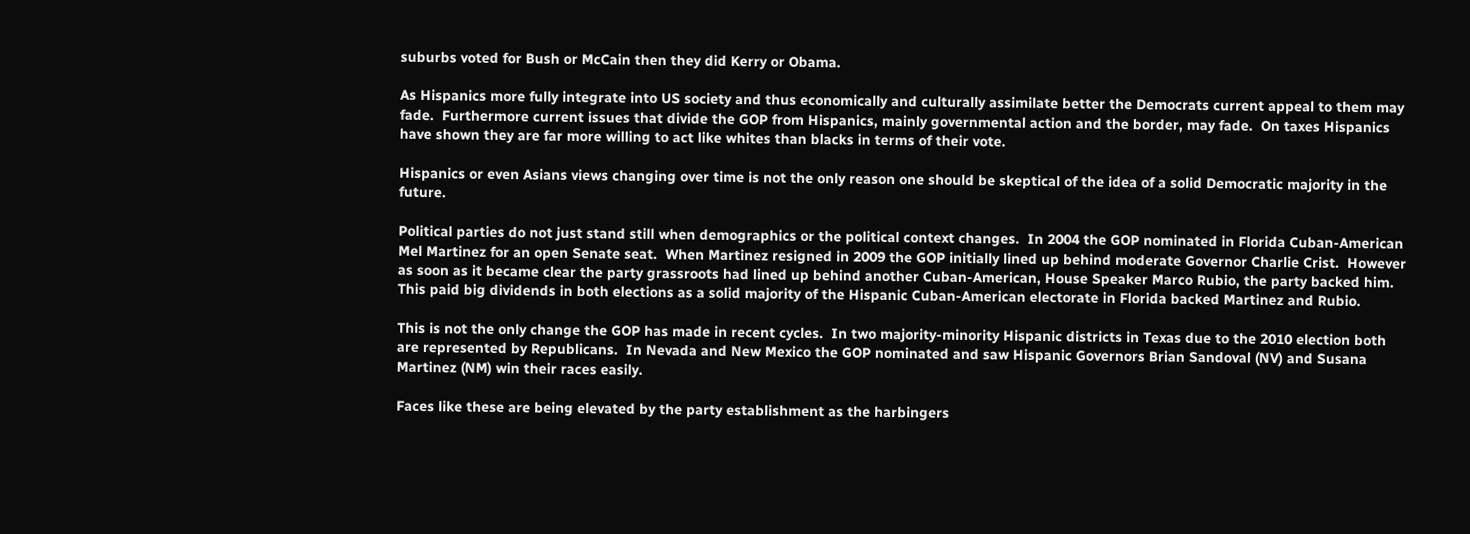suburbs voted for Bush or McCain then they did Kerry or Obama.

As Hispanics more fully integrate into US society and thus economically and culturally assimilate better the Democrats current appeal to them may fade.  Furthermore current issues that divide the GOP from Hispanics, mainly governmental action and the border, may fade.  On taxes Hispanics have shown they are far more willing to act like whites than blacks in terms of their vote.

Hispanics or even Asians views changing over time is not the only reason one should be skeptical of the idea of a solid Democratic majority in the future.

Political parties do not just stand still when demographics or the political context changes.  In 2004 the GOP nominated in Florida Cuban-American Mel Martinez for an open Senate seat.  When Martinez resigned in 2009 the GOP initially lined up behind moderate Governor Charlie Crist.  However as soon as it became clear the party grassroots had lined up behind another Cuban-American, House Speaker Marco Rubio, the party backed him.  This paid big dividends in both elections as a solid majority of the Hispanic Cuban-American electorate in Florida backed Martinez and Rubio.

This is not the only change the GOP has made in recent cycles.  In two majority-minority Hispanic districts in Texas due to the 2010 election both are represented by Republicans.  In Nevada and New Mexico the GOP nominated and saw Hispanic Governors Brian Sandoval (NV) and Susana Martinez (NM) win their races easily.

Faces like these are being elevated by the party establishment as the harbingers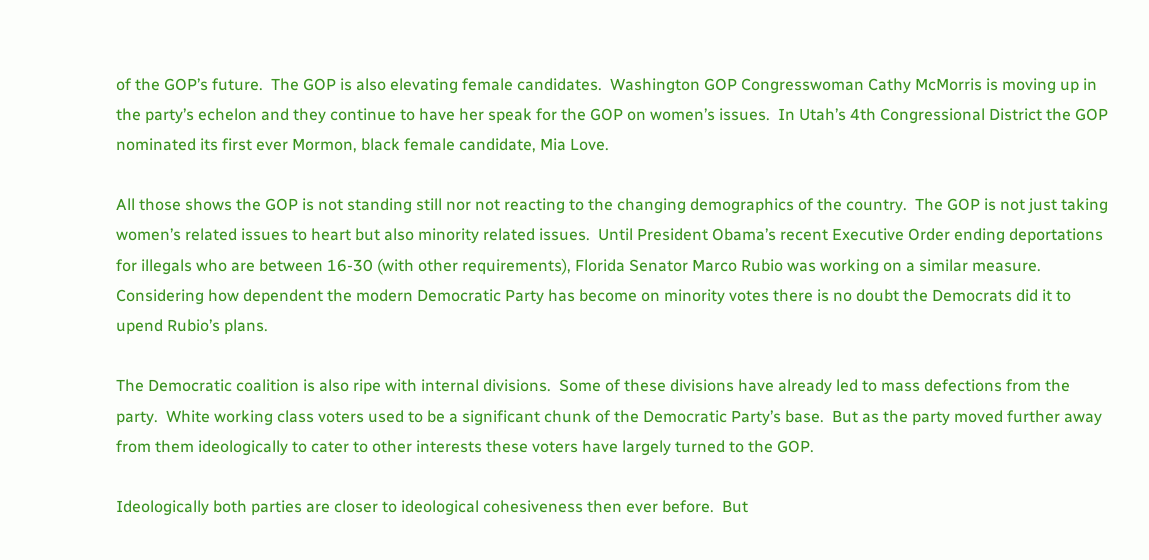of the GOP’s future.  The GOP is also elevating female candidates.  Washington GOP Congresswoman Cathy McMorris is moving up in the party’s echelon and they continue to have her speak for the GOP on women’s issues.  In Utah’s 4th Congressional District the GOP nominated its first ever Mormon, black female candidate, Mia Love.

All those shows the GOP is not standing still nor not reacting to the changing demographics of the country.  The GOP is not just taking women’s related issues to heart but also minority related issues.  Until President Obama’s recent Executive Order ending deportations for illegals who are between 16-30 (with other requirements), Florida Senator Marco Rubio was working on a similar measure.  Considering how dependent the modern Democratic Party has become on minority votes there is no doubt the Democrats did it to upend Rubio’s plans.

The Democratic coalition is also ripe with internal divisions.  Some of these divisions have already led to mass defections from the party.  White working class voters used to be a significant chunk of the Democratic Party’s base.  But as the party moved further away from them ideologically to cater to other interests these voters have largely turned to the GOP.

Ideologically both parties are closer to ideological cohesiveness then ever before.  But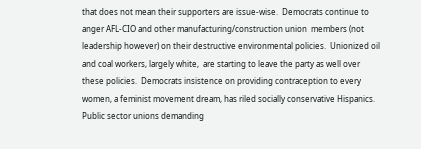that does not mean their supporters are issue-wise.  Democrats continue to anger AFL-CIO and other manufacturing/construction union  members (not leadership however) on their destructive environmental policies.  Unionized oil and coal workers, largely white,  are starting to leave the party as well over these policies.  Democrats insistence on providing contraception to every women, a feminist movement dream, has riled socially conservative Hispanics.  Public sector unions demanding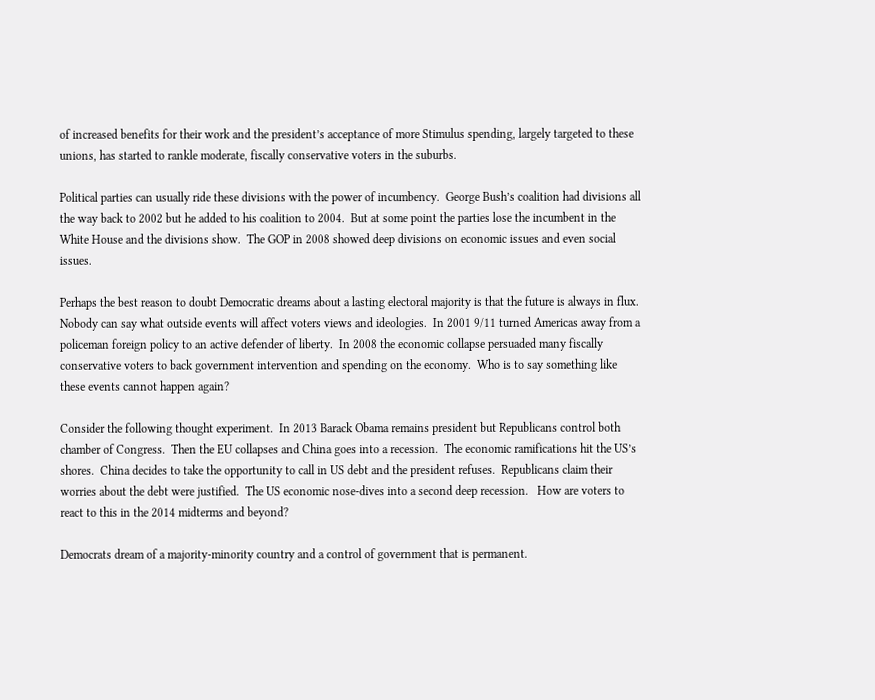of increased benefits for their work and the president’s acceptance of more Stimulus spending, largely targeted to these unions, has started to rankle moderate, fiscally conservative voters in the suburbs.

Political parties can usually ride these divisions with the power of incumbency.  George Bush’s coalition had divisions all the way back to 2002 but he added to his coalition to 2004.  But at some point the parties lose the incumbent in the White House and the divisions show.  The GOP in 2008 showed deep divisions on economic issues and even social issues.

Perhaps the best reason to doubt Democratic dreams about a lasting electoral majority is that the future is always in flux.  Nobody can say what outside events will affect voters views and ideologies.  In 2001 9/11 turned Americas away from a policeman foreign policy to an active defender of liberty.  In 2008 the economic collapse persuaded many fiscally conservative voters to back government intervention and spending on the economy.  Who is to say something like these events cannot happen again?

Consider the following thought experiment.  In 2013 Barack Obama remains president but Republicans control both chamber of Congress.  Then the EU collapses and China goes into a recession.  The economic ramifications hit the US’s shores.  China decides to take the opportunity to call in US debt and the president refuses.  Republicans claim their worries about the debt were justified.  The US economic nose-dives into a second deep recession.   How are voters to react to this in the 2014 midterms and beyond?

Democrats dream of a majority-minority country and a control of government that is permanent.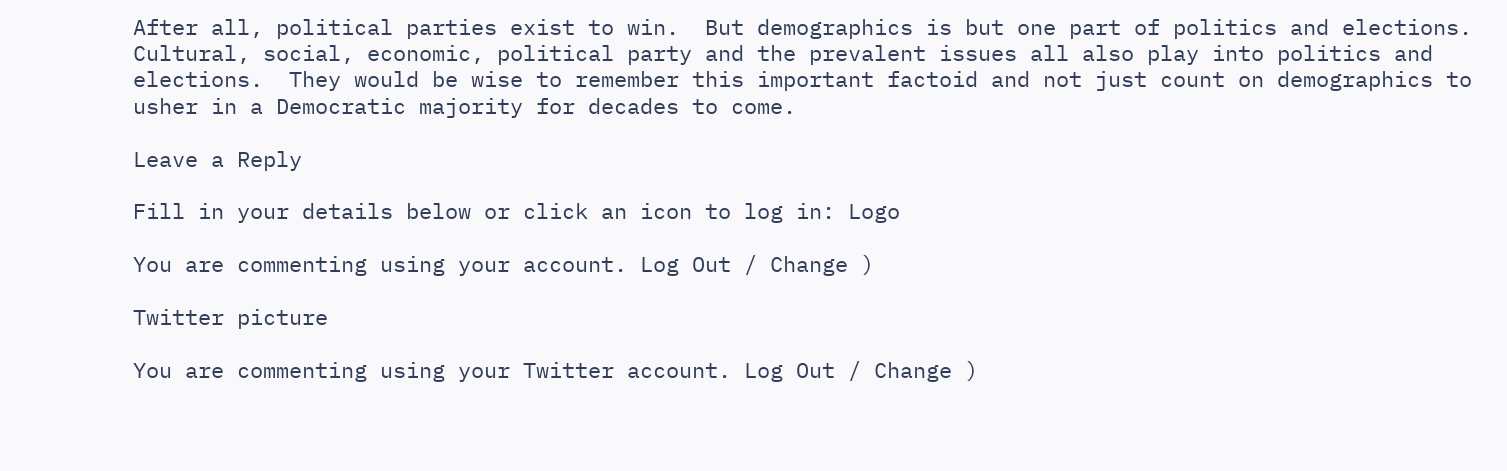After all, political parties exist to win.  But demographics is but one part of politics and elections.  Cultural, social, economic, political party and the prevalent issues all also play into politics and elections.  They would be wise to remember this important factoid and not just count on demographics to usher in a Democratic majority for decades to come.

Leave a Reply

Fill in your details below or click an icon to log in: Logo

You are commenting using your account. Log Out / Change )

Twitter picture

You are commenting using your Twitter account. Log Out / Change )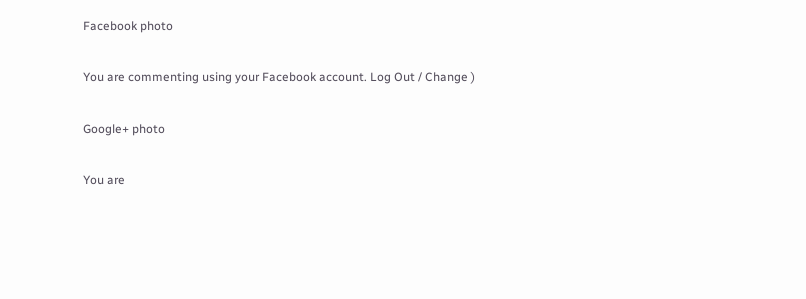Facebook photo

You are commenting using your Facebook account. Log Out / Change )

Google+ photo

You are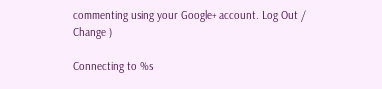commenting using your Google+ account. Log Out / Change )

Connecting to %s